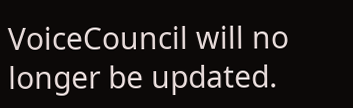VoiceCouncil will no longer be updated.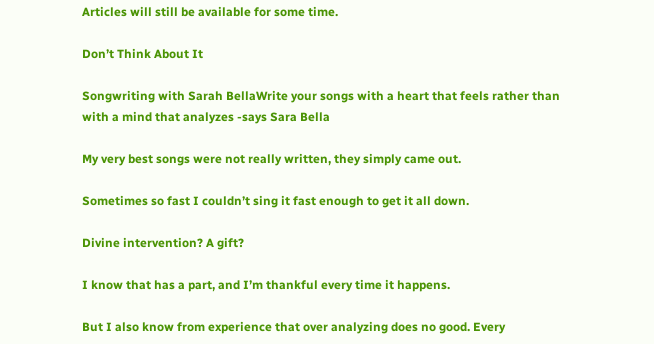Articles will still be available for some time.

Don’t Think About It

Songwriting with Sarah BellaWrite your songs with a heart that feels rather than with a mind that analyzes -says Sara Bella

My very best songs were not really written, they simply came out.

Sometimes so fast I couldn’t sing it fast enough to get it all down.

Divine intervention? A gift?

I know that has a part, and I’m thankful every time it happens.

But I also know from experience that over analyzing does no good. Every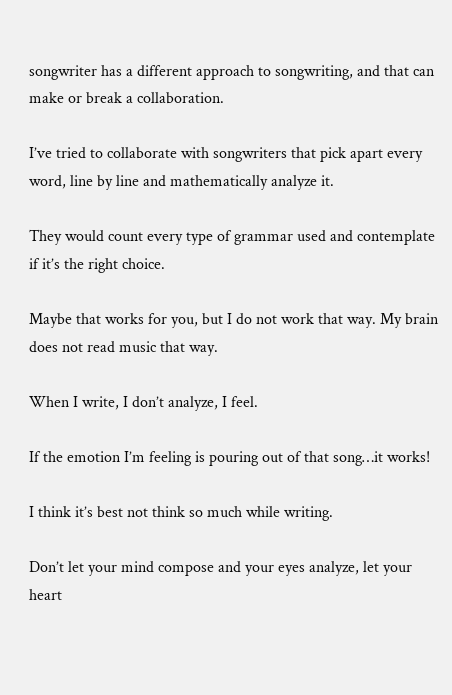songwriter has a different approach to songwriting, and that can make or break a collaboration.

I’ve tried to collaborate with songwriters that pick apart every word, line by line and mathematically analyze it.

They would count every type of grammar used and contemplate if it’s the right choice.

Maybe that works for you, but I do not work that way. My brain does not read music that way.

When I write, I don’t analyze, I feel.

If the emotion I’m feeling is pouring out of that song…it works!

I think it’s best not think so much while writing.

Don’t let your mind compose and your eyes analyze, let your heart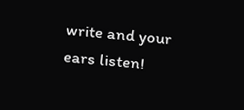write and your ears listen!